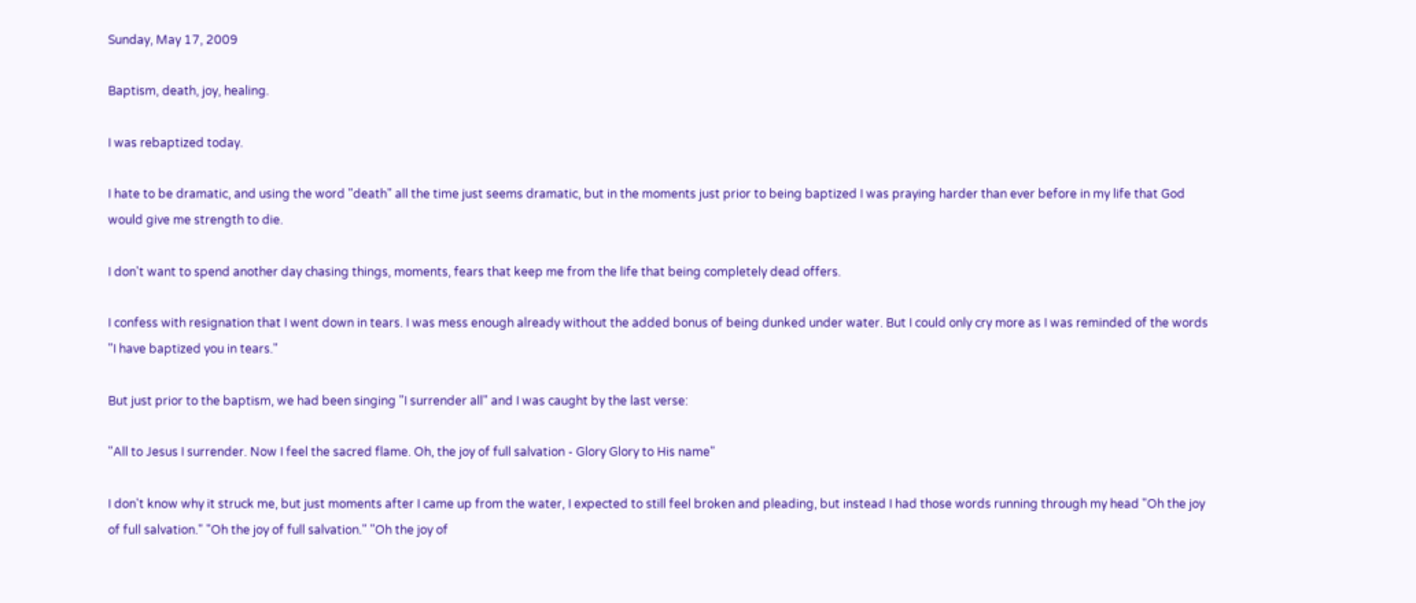Sunday, May 17, 2009

Baptism, death, joy, healing.

I was rebaptized today.

I hate to be dramatic, and using the word "death" all the time just seems dramatic, but in the moments just prior to being baptized I was praying harder than ever before in my life that God would give me strength to die.

I don't want to spend another day chasing things, moments, fears that keep me from the life that being completely dead offers.

I confess with resignation that I went down in tears. I was mess enough already without the added bonus of being dunked under water. But I could only cry more as I was reminded of the words "I have baptized you in tears."

But just prior to the baptism, we had been singing "I surrender all" and I was caught by the last verse:

"All to Jesus I surrender. Now I feel the sacred flame. Oh, the joy of full salvation - Glory Glory to His name"

I don't know why it struck me, but just moments after I came up from the water, I expected to still feel broken and pleading, but instead I had those words running through my head "Oh the joy of full salvation." "Oh the joy of full salvation." "Oh the joy of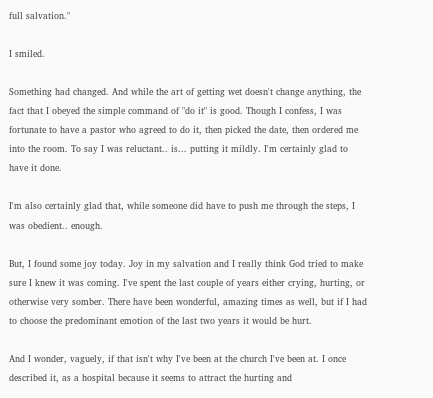full salvation."

I smiled.

Something had changed. And while the art of getting wet doesn't change anything, the fact that I obeyed the simple command of "do it" is good. Though I confess, I was fortunate to have a pastor who agreed to do it, then picked the date, then ordered me into the room. To say I was reluctant.. is... putting it mildly. I'm certainly glad to have it done.

I'm also certainly glad that, while someone did have to push me through the steps, I was obedient.. enough.

But, I found some joy today. Joy in my salvation and I really think God tried to make sure I knew it was coming. I've spent the last couple of years either crying, hurting, or otherwise very somber. There have been wonderful, amazing times as well, but if I had to choose the predominant emotion of the last two years it would be hurt.

And I wonder, vaguely, if that isn't why I've been at the church I've been at. I once described it, as a hospital because it seems to attract the hurting and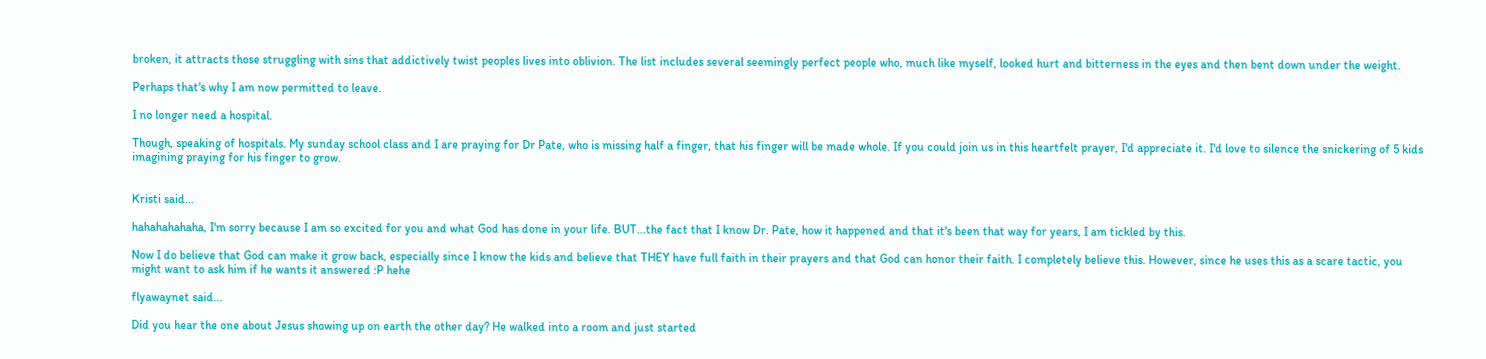broken, it attracts those struggling with sins that addictively twist peoples lives into oblivion. The list includes several seemingly perfect people who, much like myself, looked hurt and bitterness in the eyes and then bent down under the weight.

Perhaps that's why I am now permitted to leave.

I no longer need a hospital.

Though, speaking of hospitals. My sunday school class and I are praying for Dr Pate, who is missing half a finger, that his finger will be made whole. If you could join us in this heartfelt prayer, I'd appreciate it. I'd love to silence the snickering of 5 kids imagining praying for his finger to grow.


Kristi said...

hahahahahaha, I'm sorry because I am so excited for you and what God has done in your life. BUT...the fact that I know Dr. Pate, how it happened and that it's been that way for years, I am tickled by this.

Now I do believe that God can make it grow back, especially since I know the kids and believe that THEY have full faith in their prayers and that God can honor their faith. I completely believe this. However, since he uses this as a scare tactic, you might want to ask him if he wants it answered :P hehe

flyawaynet said...

Did you hear the one about Jesus showing up on earth the other day? He walked into a room and just started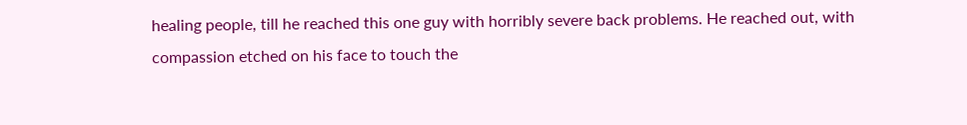healing people, till he reached this one guy with horribly severe back problems. He reached out, with compassion etched on his face to touch the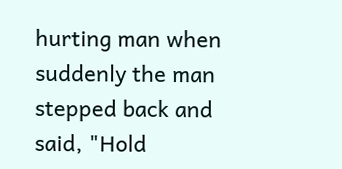hurting man when suddenly the man stepped back and said, "Hold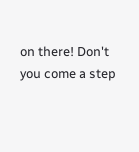on there! Don't you come a step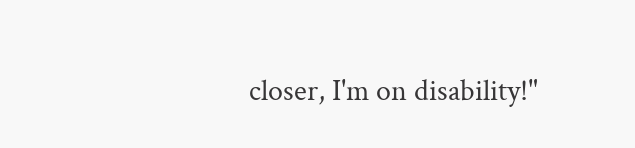closer, I'm on disability!"